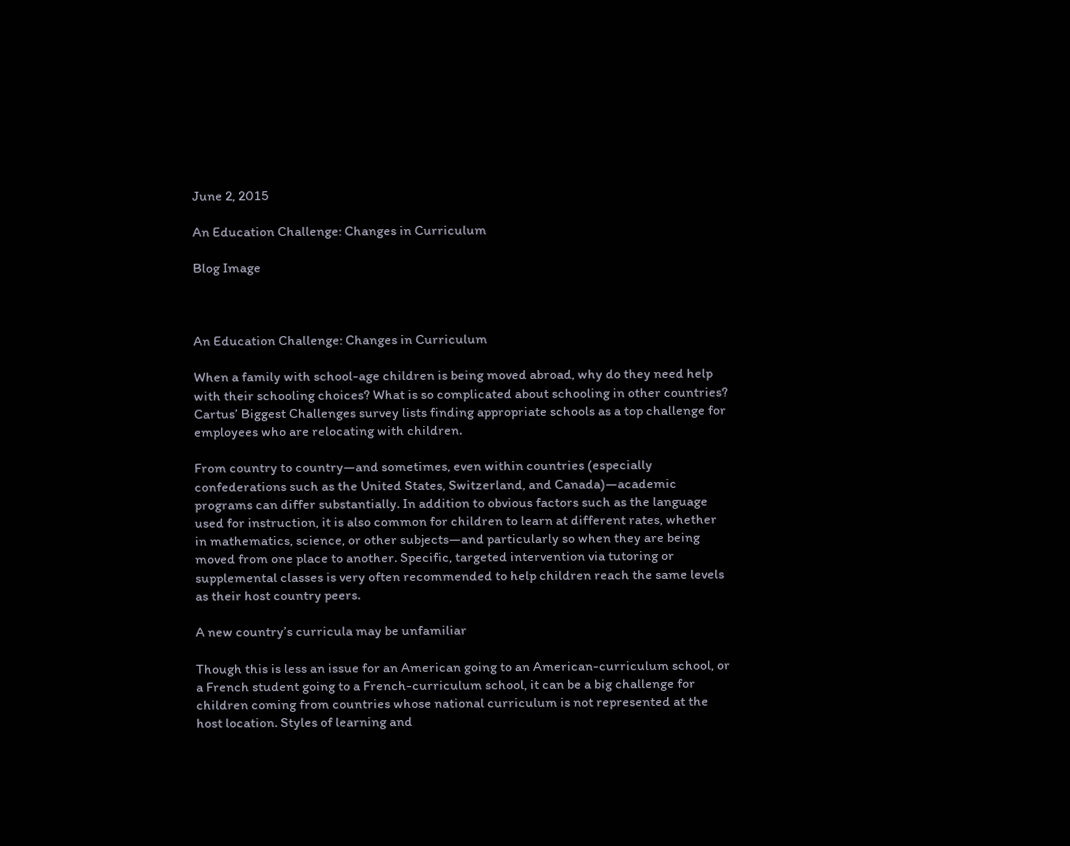June 2, 2015

An Education Challenge: Changes in Curriculum

Blog Image



An Education Challenge: Changes in Curriculum

When a family with school-age children is being moved abroad, why do they need help with their schooling choices? What is so complicated about schooling in other countries? Cartus’ Biggest Challenges survey lists finding appropriate schools as a top challenge for employees who are relocating with children.

From country to country—and sometimes, even within countries (especially confederations such as the United States, Switzerland, and Canada)—academic programs can differ substantially. In addition to obvious factors such as the language used for instruction, it is also common for children to learn at different rates, whether in mathematics, science, or other subjects—and particularly so when they are being moved from one place to another. Specific, targeted intervention via tutoring or supplemental classes is very often recommended to help children reach the same levels as their host country peers.

A new country’s curricula may be unfamiliar

Though this is less an issue for an American going to an American-curriculum school, or a French student going to a French-curriculum school, it can be a big challenge for children coming from countries whose national curriculum is not represented at the host location. Styles of learning and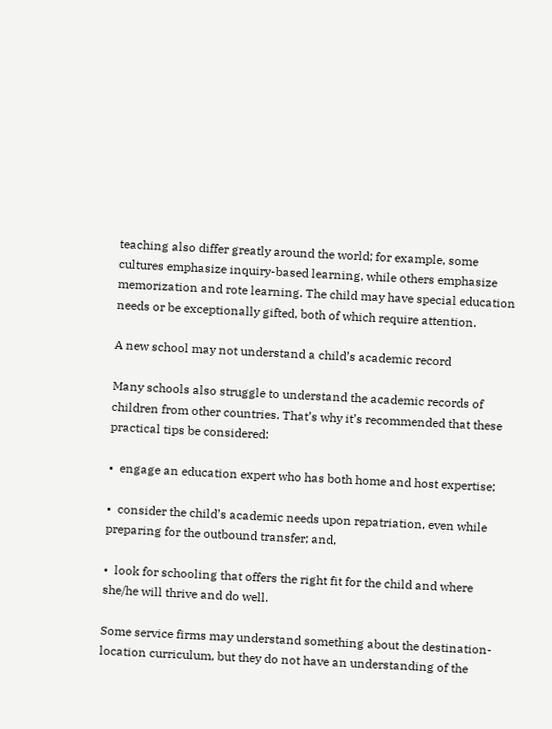teaching also differ greatly around the world; for example, some cultures emphasize inquiry-based learning, while others emphasize memorization and rote learning. The child may have special education needs or be exceptionally gifted, both of which require attention.

A new school may not understand a child’s academic record

Many schools also struggle to understand the academic records of children from other countries. That’s why it’s recommended that these practical tips be considered:

•  engage an education expert who has both home and host expertise;

•  consider the child’s academic needs upon repatriation, even while preparing for the outbound transfer; and,

•  look for schooling that offers the right fit for the child and where she/he will thrive and do well.

Some service firms may understand something about the destination-location curriculum, but they do not have an understanding of the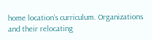home location’s curriculum. Organizations and their relocating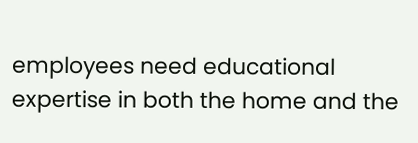employees need educational expertise in both the home and the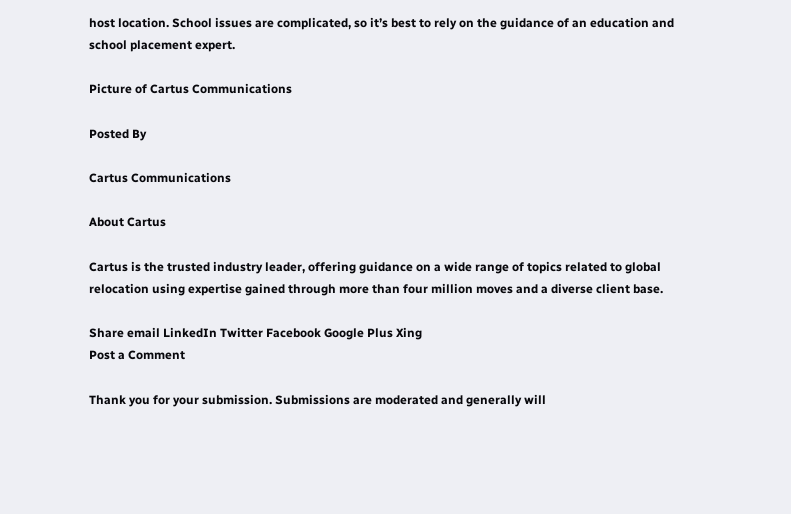host location. School issues are complicated, so it’s best to rely on the guidance of an education and school placement expert.

Picture of Cartus Communications

Posted By

Cartus Communications

About Cartus

Cartus is the trusted industry leader, offering guidance on a wide range of topics related to global relocation using expertise gained through more than four million moves and a diverse client base.

Share email LinkedIn Twitter Facebook Google Plus Xing
Post a Comment

Thank you for your submission. Submissions are moderated and generally will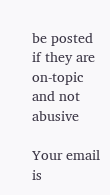be posted if they are on-topic and not abusive

Your email is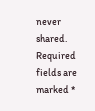never shared. Required fields are marked *